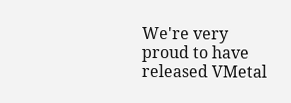We're very proud to have released VMetal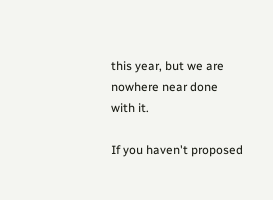this year, but we are nowhere near done with it.

If you haven't proposed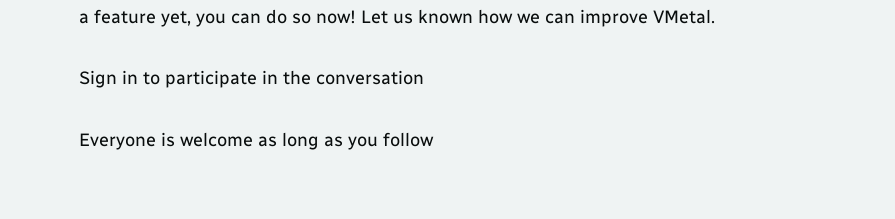a feature yet, you can do so now! Let us known how we can improve VMetal.

Sign in to participate in the conversation

Everyone is welcome as long as you follow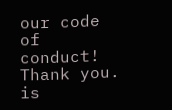our code of conduct! Thank you. is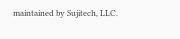maintained by Sujitech, LLC.